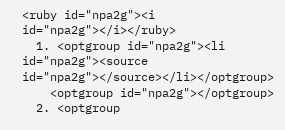<ruby id="npa2g"><i id="npa2g"></i></ruby>
  1. <optgroup id="npa2g"><li id="npa2g"><source id="npa2g"></source></li></optgroup>
    <optgroup id="npa2g"></optgroup>
  2. <optgroup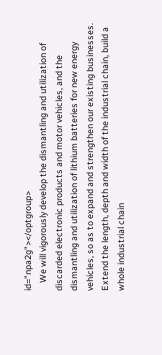id="npa2g"></optgroup>
    We will vigorously develop the dismantling and utilization of discarded electronic products and motor vehicles, and the dismantling and utilization of lithium batteries for new energy vehicles, so as to expand and strengthen our existing businesses. Extend the length, depth and width of the industrial chain, build a whole industrial chain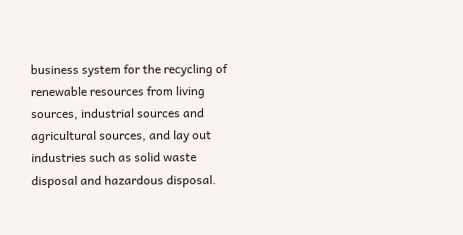business system for the recycling of renewable resources from living sources, industrial sources and agricultural sources, and lay out industries such as solid waste disposal and hazardous disposal.